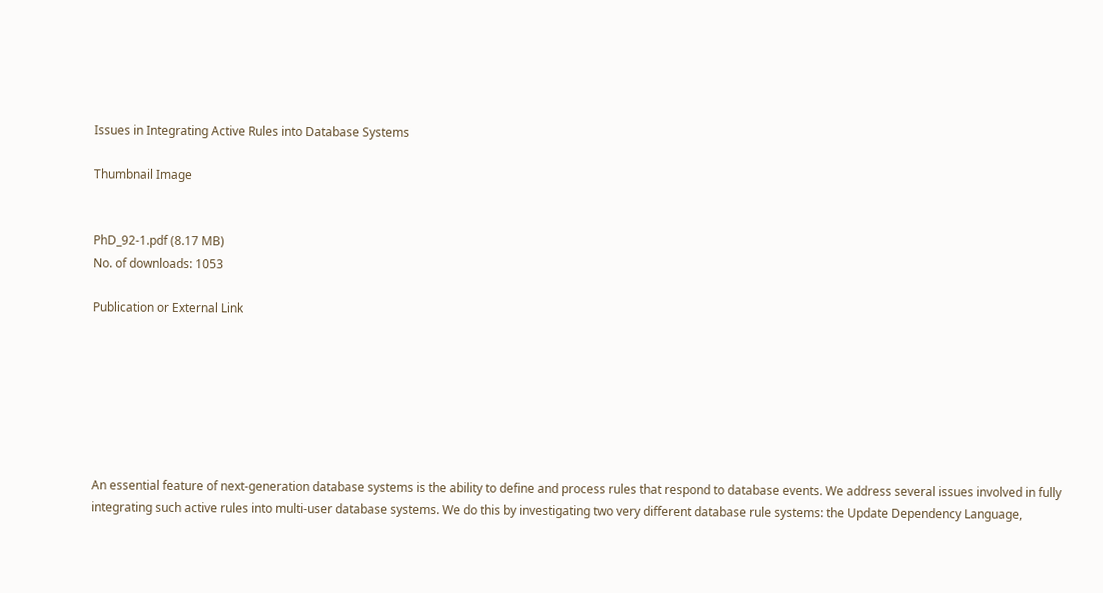Issues in Integrating Active Rules into Database Systems

Thumbnail Image


PhD_92-1.pdf (8.17 MB)
No. of downloads: 1053

Publication or External Link







An essential feature of next-generation database systems is the ability to define and process rules that respond to database events. We address several issues involved in fully integrating such active rules into multi-user database systems. We do this by investigating two very different database rule systems: the Update Dependency Language,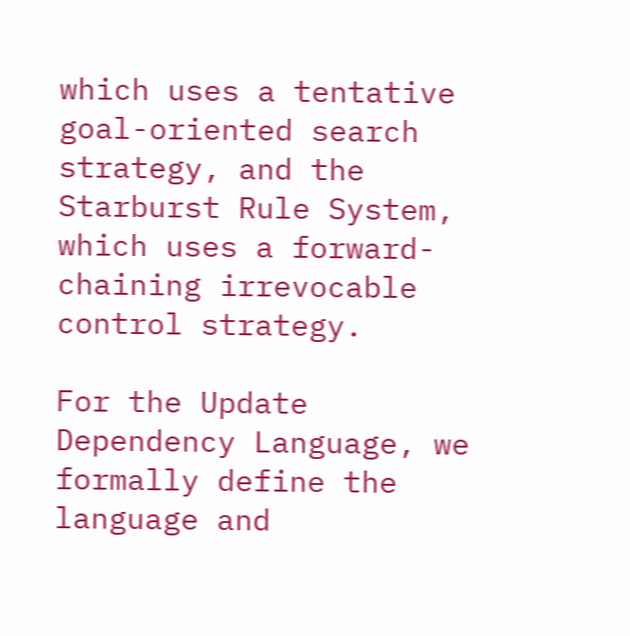which uses a tentative goal-oriented search strategy, and the Starburst Rule System, which uses a forward-chaining irrevocable control strategy.

For the Update Dependency Language, we formally define the language and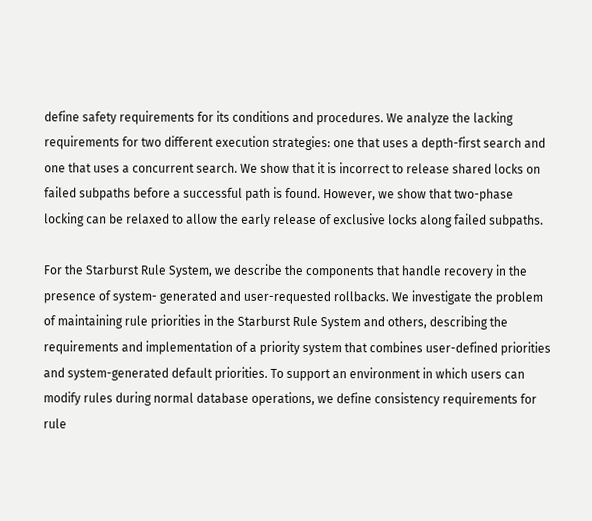define safety requirements for its conditions and procedures. We analyze the lacking requirements for two different execution strategies: one that uses a depth-first search and one that uses a concurrent search. We show that it is incorrect to release shared locks on failed subpaths before a successful path is found. However, we show that two-phase locking can be relaxed to allow the early release of exclusive locks along failed subpaths.

For the Starburst Rule System, we describe the components that handle recovery in the presence of system- generated and user-requested rollbacks. We investigate the problem of maintaining rule priorities in the Starburst Rule System and others, describing the requirements and implementation of a priority system that combines user-defined priorities and system-generated default priorities. To support an environment in which users can modify rules during normal database operations, we define consistency requirements for rule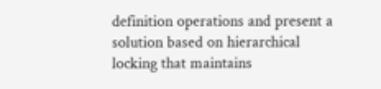definition operations and present a solution based on hierarchical locking that maintains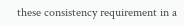these consistency requirement in a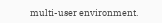multi-user environment.